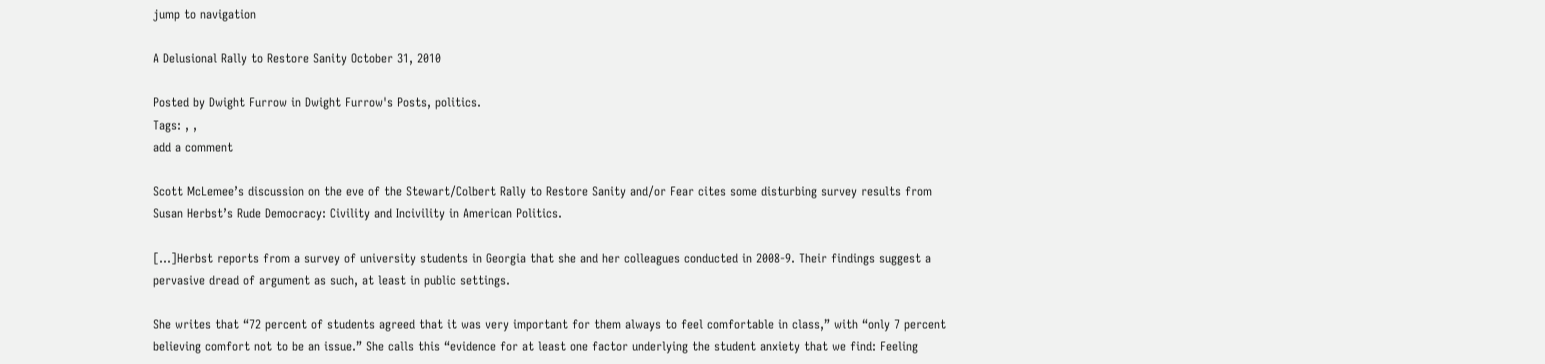jump to navigation

A Delusional Rally to Restore Sanity October 31, 2010

Posted by Dwight Furrow in Dwight Furrow's Posts, politics.
Tags: , ,
add a comment

Scott McLemee’s discussion on the eve of the Stewart/Colbert Rally to Restore Sanity and/or Fear cites some disturbing survey results from Susan Herbst’s Rude Democracy: Civility and Incivility in American Politics.

[…]Herbst reports from a survey of university students in Georgia that she and her colleagues conducted in 2008-9. Their findings suggest a pervasive dread of argument as such, at least in public settings.

She writes that “72 percent of students agreed that it was very important for them always to feel comfortable in class,” with “only 7 percent believing comfort not to be an issue.” She calls this “evidence for at least one factor underlying the student anxiety that we find: Feeling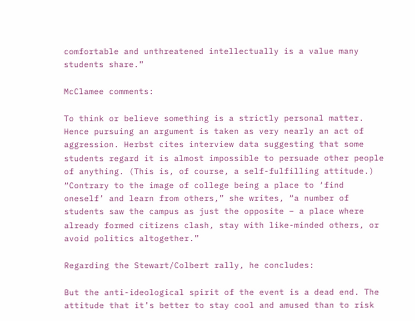comfortable and unthreatened intellectually is a value many students share.”

McClamee comments:

To think or believe something is a strictly personal matter. Hence pursuing an argument is taken as very nearly an act of aggression. Herbst cites interview data suggesting that some students regard it is almost impossible to persuade other people of anything. (This is, of course, a self-fulfilling attitude.) “Contrary to the image of college being a place to ‘find oneself’ and learn from others,” she writes, “a number of students saw the campus as just the opposite – a place where already formed citizens clash, stay with like-minded others, or avoid politics altogether.”

Regarding the Stewart/Colbert rally, he concludes:

But the anti-ideological spirit of the event is a dead end. The attitude that it’s better to stay cool and amused than to risk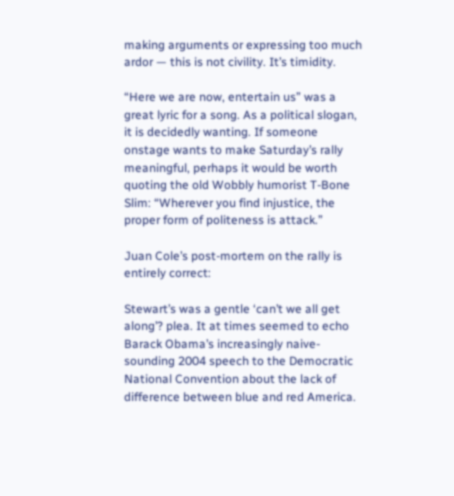making arguments or expressing too much ardor — this is not civility. It’s timidity.

“Here we are now, entertain us” was a great lyric for a song. As a political slogan, it is decidedly wanting. If someone onstage wants to make Saturday’s rally meaningful, perhaps it would be worth quoting the old Wobbly humorist T-Bone Slim: “Wherever you find injustice, the proper form of politeness is attack.”

Juan Cole’s post-mortem on the rally is entirely correct:

Stewart’s was a gentle ‘can’t we all get along’? plea. It at times seemed to echo Barack Obama’s increasingly naive-sounding 2004 speech to the Democratic National Convention about the lack of difference between blue and red America.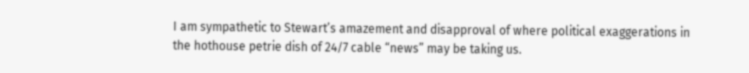I am sympathetic to Stewart’s amazement and disapproval of where political exaggerations in the hothouse petrie dish of 24/7 cable “news” may be taking us.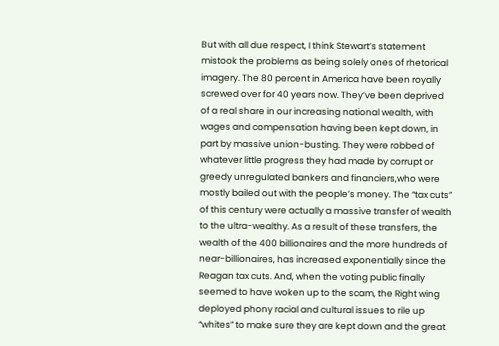But with all due respect, I think Stewart’s statement mistook the problems as being solely ones of rhetorical imagery. The 80 percent in America have been royally screwed over for 40 years now. They’ve been deprived of a real share in our increasing national wealth, with wages and compensation having been kept down, in part by massive union-busting. They were robbed of whatever little progress they had made by corrupt or greedy unregulated bankers and financiers,who were mostly bailed out with the people’s money. The “tax cuts” of this century were actually a massive transfer of wealth to the ultra-wealthy. As a result of these transfers, the wealth of the 400 billionaires and the more hundreds of near-billionaires, has increased exponentially since the Reagan tax cuts. And, when the voting public finally seemed to have woken up to the scam, the Right wing deployed phony racial and cultural issues to rile up “whites” to make sure they are kept down and the great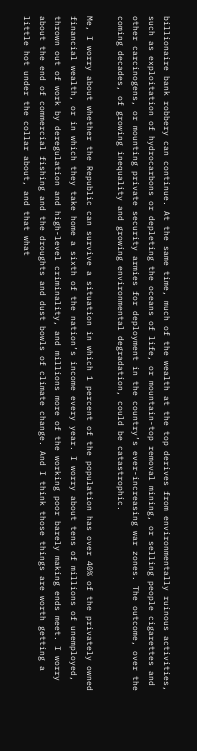billionaire bank robbery can continue. At the same time, much of the wealth at the top derives from environmentally ruinous activities, such as exploitation of hydrocarbons or depleting the oceans of life, or mountain-top removal mining, or selling people cigarettes and other carcinogens, or mounting private security armies for deployment in the country’s ever-increasing war zones. The outcome, over the coming decades, of growing inequality and growing environmental degradation, could be catastrophic.

Me, I worry about whether the Republic can survive a situation in which 1 percent of the population has over 40% of the privately owned financial wealth, or in which they take home a sixth of the nation’s income every year. I worry about tens of millions of unemployed, thrown out of work by deregulation and high-level criminality, and millions more of the working poor barely making ends meet. I worry about the end of commercial fishing and the droughts and dust bowls of climate change. And I think those things are worth getting a little hot under the collar about, and that what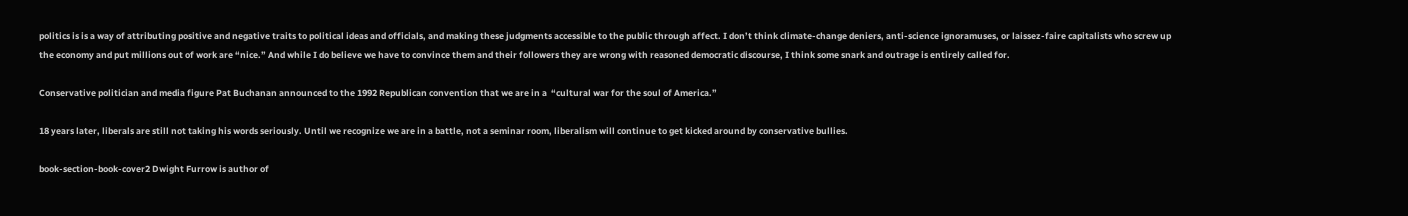politics is is a way of attributing positive and negative traits to political ideas and officials, and making these judgments accessible to the public through affect. I don’t think climate-change deniers, anti-science ignoramuses, or laissez-faire capitalists who screw up the economy and put millions out of work are “nice.” And while I do believe we have to convince them and their followers they are wrong with reasoned democratic discourse, I think some snark and outrage is entirely called for.

Conservative politician and media figure Pat Buchanan announced to the 1992 Republican convention that we are in a  “cultural war for the soul of America.”

18 years later, liberals are still not taking his words seriously. Until we recognize we are in a battle, not a seminar room, liberalism will continue to get kicked around by conservative bullies.

book-section-book-cover2 Dwight Furrow is author of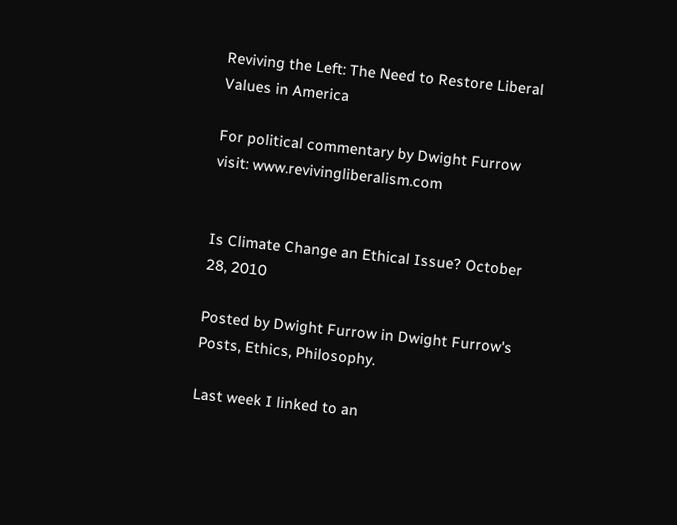Reviving the Left: The Need to Restore Liberal Values in America

For political commentary by Dwight Furrow visit: www.revivingliberalism.com


Is Climate Change an Ethical Issue? October 28, 2010

Posted by Dwight Furrow in Dwight Furrow's Posts, Ethics, Philosophy.

Last week I linked to an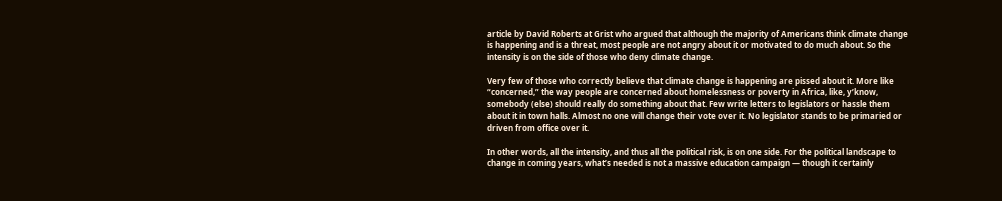article by David Roberts at Grist who argued that although the majority of Americans think climate change is happening and is a threat, most people are not angry about it or motivated to do much about. So the intensity is on the side of those who deny climate change.

Very few of those who correctly believe that climate change is happening are pissed about it. More like “concerned,” the way people are concerned about homelessness or poverty in Africa, like, y’know, somebody (else) should really do something about that. Few write letters to legislators or hassle them about it in town halls. Almost no one will change their vote over it. No legislator stands to be primaried or driven from office over it.

In other words, all the intensity, and thus all the political risk, is on one side. For the political landscape to change in coming years, what’s needed is not a massive education campaign — though it certainly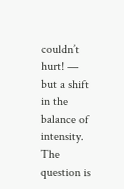couldn’t hurt! — but a shift in the balance of intensity. The question is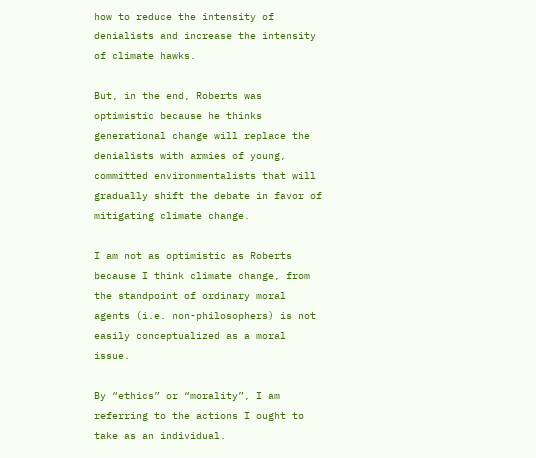how to reduce the intensity of denialists and increase the intensity of climate hawks.

But, in the end, Roberts was optimistic because he thinks generational change will replace the denialists with armies of young, committed environmentalists that will gradually shift the debate in favor of mitigating climate change.

I am not as optimistic as Roberts because I think climate change, from the standpoint of ordinary moral agents (i.e. non-philosophers) is not easily conceptualized as a moral issue.

By “ethics” or “morality”, I am referring to the actions I ought to take as an individual.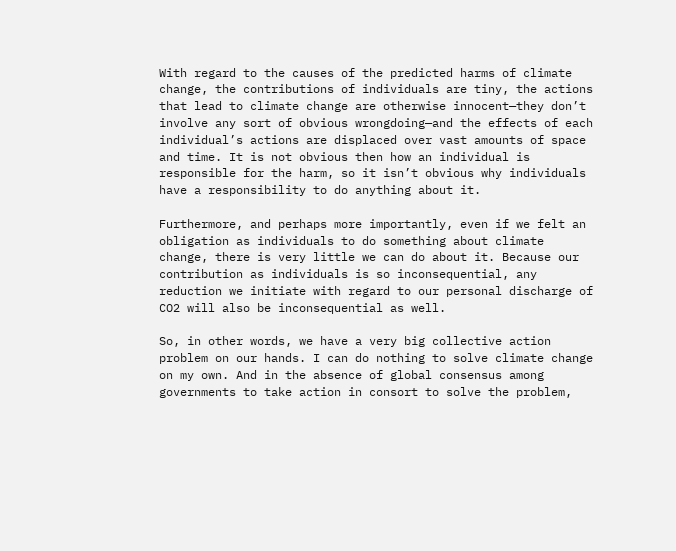With regard to the causes of the predicted harms of climate change, the contributions of individuals are tiny, the actions that lead to climate change are otherwise innocent—they don’t involve any sort of obvious wrongdoing—and the effects of each individual’s actions are displaced over vast amounts of space and time. It is not obvious then how an individual is responsible for the harm, so it isn’t obvious why individuals have a responsibility to do anything about it.

Furthermore, and perhaps more importantly, even if we felt an obligation as individuals to do something about climate change, there is very little we can do about it. Because our contribution as individuals is so inconsequential, any reduction we initiate with regard to our personal discharge of CO2 will also be inconsequential as well.

So, in other words, we have a very big collective action problem on our hands. I can do nothing to solve climate change on my own. And in the absence of global consensus among governments to take action in consort to solve the problem,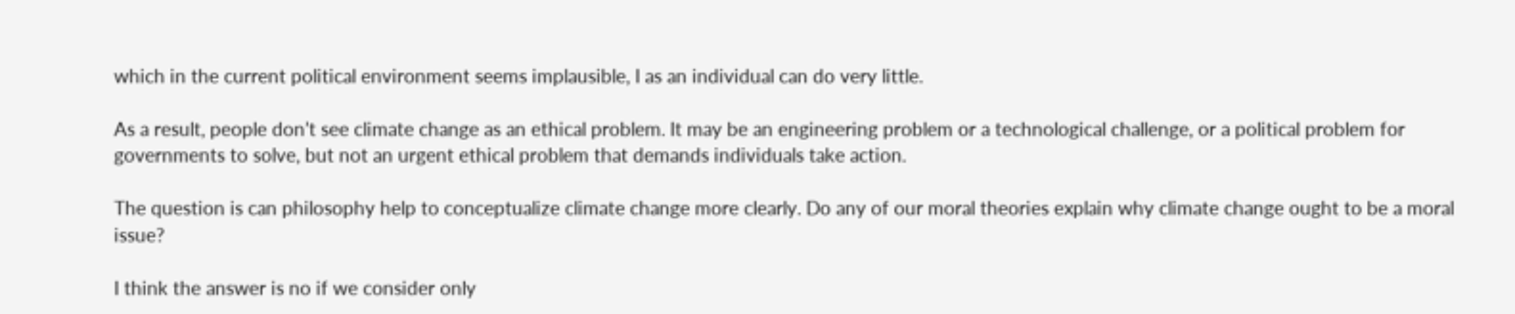which in the current political environment seems implausible, I as an individual can do very little.

As a result, people don’t see climate change as an ethical problem. It may be an engineering problem or a technological challenge, or a political problem for governments to solve, but not an urgent ethical problem that demands individuals take action.

The question is can philosophy help to conceptualize climate change more clearly. Do any of our moral theories explain why climate change ought to be a moral issue?

I think the answer is no if we consider only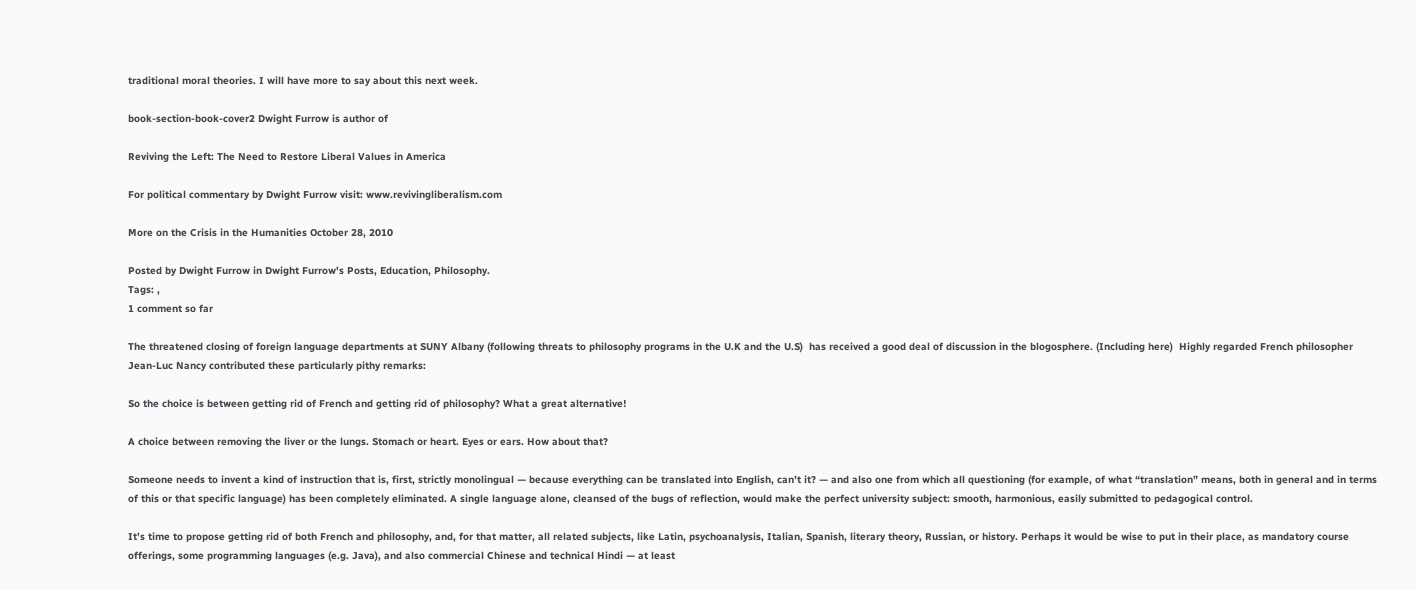traditional moral theories. I will have more to say about this next week.

book-section-book-cover2 Dwight Furrow is author of

Reviving the Left: The Need to Restore Liberal Values in America

For political commentary by Dwight Furrow visit: www.revivingliberalism.com

More on the Crisis in the Humanities October 28, 2010

Posted by Dwight Furrow in Dwight Furrow's Posts, Education, Philosophy.
Tags: ,
1 comment so far

The threatened closing of foreign language departments at SUNY Albany (following threats to philosophy programs in the U.K and the U.S)  has received a good deal of discussion in the blogosphere. (Including here)  Highly regarded French philosopher Jean-Luc Nancy contributed these particularly pithy remarks:

So the choice is between getting rid of French and getting rid of philosophy? What a great alternative!

A choice between removing the liver or the lungs. Stomach or heart. Eyes or ears. How about that?

Someone needs to invent a kind of instruction that is, first, strictly monolingual — because everything can be translated into English, can’t it? — and also one from which all questioning (for example, of what “translation” means, both in general and in terms of this or that specific language) has been completely eliminated. A single language alone, cleansed of the bugs of reflection, would make the perfect university subject: smooth, harmonious, easily submitted to pedagogical control.

It’s time to propose getting rid of both French and philosophy, and, for that matter, all related subjects, like Latin, psychoanalysis, Italian, Spanish, literary theory, Russian, or history. Perhaps it would be wise to put in their place, as mandatory course offerings, some programming languages (e.g. Java), and also commercial Chinese and technical Hindi — at least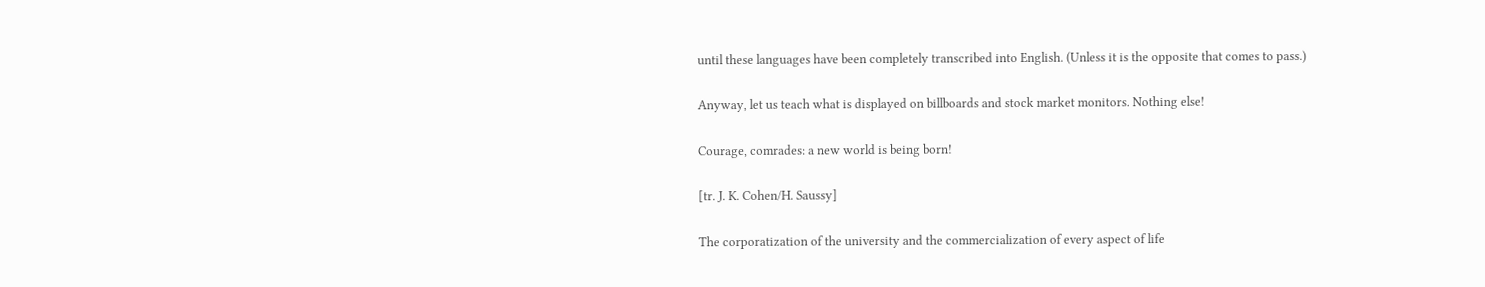until these languages have been completely transcribed into English. (Unless it is the opposite that comes to pass.)

Anyway, let us teach what is displayed on billboards and stock market monitors. Nothing else!

Courage, comrades: a new world is being born!

[tr. J. K. Cohen/H. Saussy]

The corporatization of the university and the commercialization of every aspect of life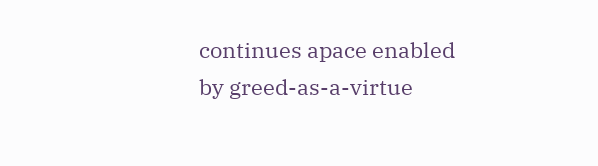continues apace enabled by greed-as-a-virtue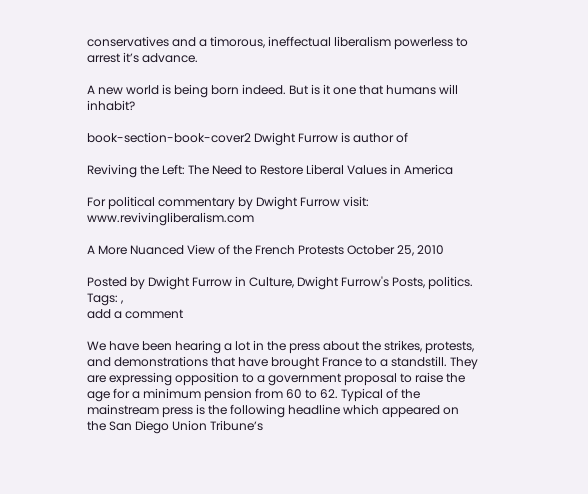conservatives and a timorous, ineffectual liberalism powerless to arrest it’s advance.

A new world is being born indeed. But is it one that humans will inhabit?

book-section-book-cover2 Dwight Furrow is author of

Reviving the Left: The Need to Restore Liberal Values in America

For political commentary by Dwight Furrow visit: www.revivingliberalism.com

A More Nuanced View of the French Protests October 25, 2010

Posted by Dwight Furrow in Culture, Dwight Furrow's Posts, politics.
Tags: ,
add a comment

We have been hearing a lot in the press about the strikes, protests, and demonstrations that have brought France to a standstill. They are expressing opposition to a government proposal to raise the age for a minimum pension from 60 to 62. Typical of the mainstream press is the following headline which appeared on the San Diego Union Tribune’s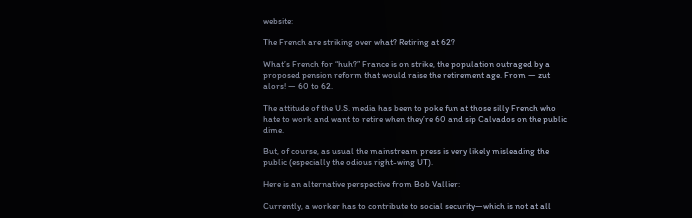website:

The French are striking over what? Retiring at 62?

What’s French for “huh?” France is on strike, the population outraged by a proposed pension reform that would raise the retirement age. From — zut alors! — 60 to 62.

The attitude of the U.S. media has been to poke fun at those silly French who hate to work and want to retire when they’re 60 and sip Calvados on the public dime.

But, of course, as usual the mainstream press is very likely misleading the public (especially the odious right-wing UT).

Here is an alternative perspective from Bob Vallier:

Currently, a worker has to contribute to social security—which is not at all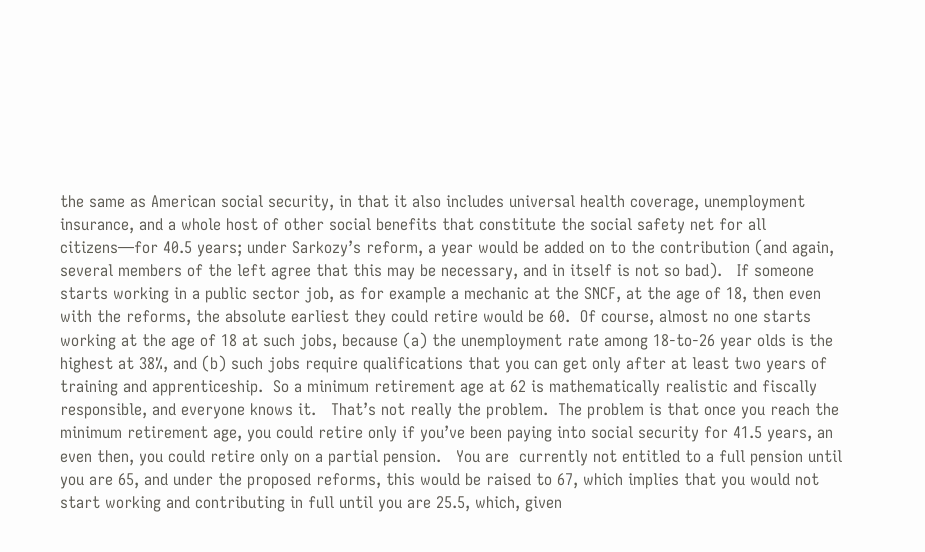the same as American social security, in that it also includes universal health coverage, unemployment insurance, and a whole host of other social benefits that constitute the social safety net for all citizens—for 40.5 years; under Sarkozy’s reform, a year would be added on to the contribution (and again, several members of the left agree that this may be necessary, and in itself is not so bad).   If someone starts working in a public sector job, as for example a mechanic at the SNCF, at the age of 18, then even with the reforms, the absolute earliest they could retire would be 60.  Of course, almost no one starts working at the age of 18 at such jobs, because (a) the unemployment rate among 18-to-26 year olds is the highest at 38%, and (b) such jobs require qualifications that you can get only after at least two years of training and apprenticeship.  So a minimum retirement age at 62 is mathematically realistic and fiscally responsible, and everyone knows it.   That’s not really the problem.  The problem is that once you reach the minimum retirement age, you could retire only if you’ve been paying into social security for 41.5 years, an even then, you could retire only on a partial pension.   You are  currently not entitled to a full pension until you are 65, and under the proposed reforms, this would be raised to 67, which implies that you would not start working and contributing in full until you are 25.5, which, given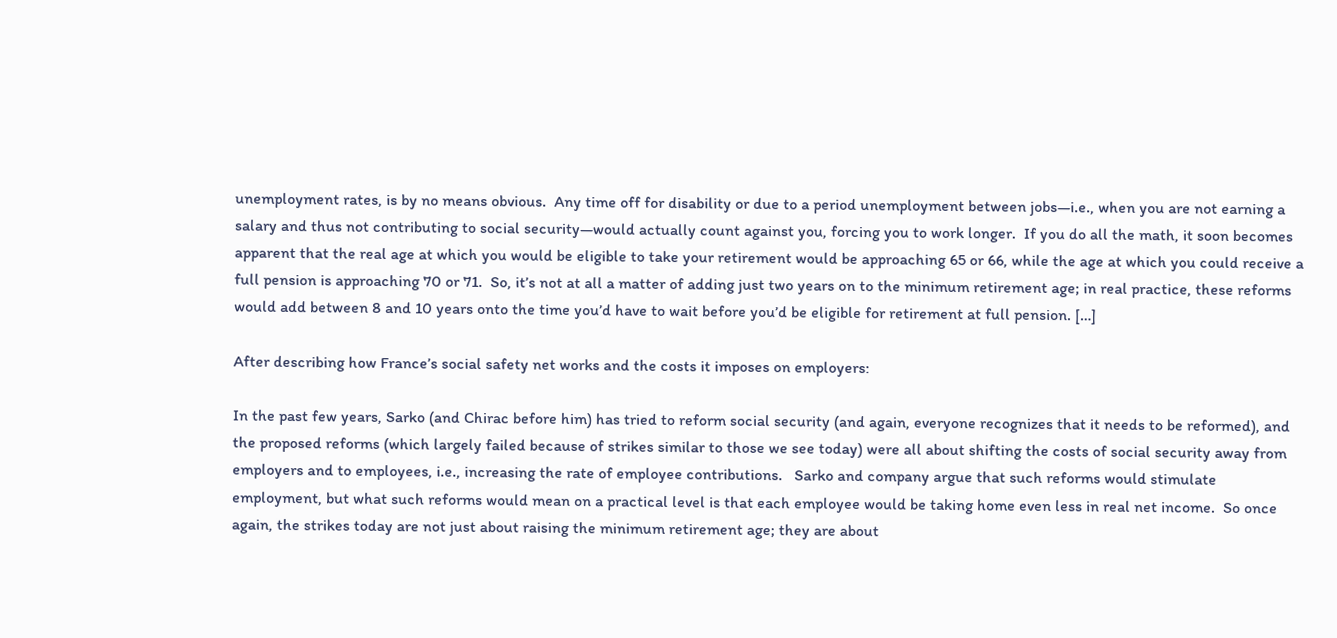unemployment rates, is by no means obvious.  Any time off for disability or due to a period unemployment between jobs—i.e., when you are not earning a salary and thus not contributing to social security—would actually count against you, forcing you to work longer.  If you do all the math, it soon becomes apparent that the real age at which you would be eligible to take your retirement would be approaching 65 or 66, while the age at which you could receive a full pension is approaching 70 or 71.  So, it’s not at all a matter of adding just two years on to the minimum retirement age; in real practice, these reforms would add between 8 and 10 years onto the time you’d have to wait before you’d be eligible for retirement at full pension. […]

After describing how France’s social safety net works and the costs it imposes on employers:

In the past few years, Sarko (and Chirac before him) has tried to reform social security (and again, everyone recognizes that it needs to be reformed), and the proposed reforms (which largely failed because of strikes similar to those we see today) were all about shifting the costs of social security away from employers and to employees, i.e., increasing the rate of employee contributions.   Sarko and company argue that such reforms would stimulate employment, but what such reforms would mean on a practical level is that each employee would be taking home even less in real net income.  So once again, the strikes today are not just about raising the minimum retirement age; they are about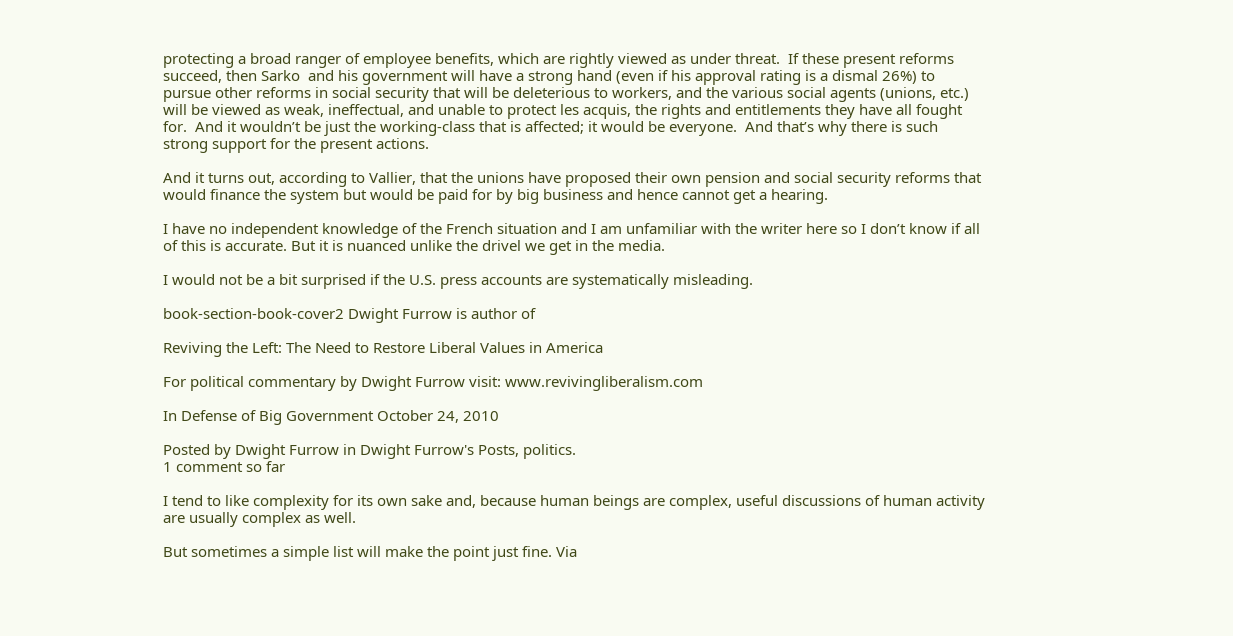protecting a broad ranger of employee benefits, which are rightly viewed as under threat.  If these present reforms succeed, then Sarko  and his government will have a strong hand (even if his approval rating is a dismal 26%) to pursue other reforms in social security that will be deleterious to workers, and the various social agents (unions, etc.) will be viewed as weak, ineffectual, and unable to protect les acquis, the rights and entitlements they have all fought for.  And it wouldn’t be just the working-class that is affected; it would be everyone.  And that’s why there is such strong support for the present actions.

And it turns out, according to Vallier, that the unions have proposed their own pension and social security reforms that would finance the system but would be paid for by big business and hence cannot get a hearing.

I have no independent knowledge of the French situation and I am unfamiliar with the writer here so I don’t know if all of this is accurate. But it is nuanced unlike the drivel we get in the media.

I would not be a bit surprised if the U.S. press accounts are systematically misleading.

book-section-book-cover2 Dwight Furrow is author of

Reviving the Left: The Need to Restore Liberal Values in America

For political commentary by Dwight Furrow visit: www.revivingliberalism.com

In Defense of Big Government October 24, 2010

Posted by Dwight Furrow in Dwight Furrow's Posts, politics.
1 comment so far

I tend to like complexity for its own sake and, because human beings are complex, useful discussions of human activity are usually complex as well.

But sometimes a simple list will make the point just fine. Via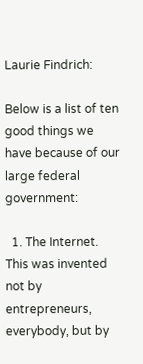Laurie Findrich:

Below is a list of ten good things we have because of our large federal government:

  1. The Internet. This was invented not by entrepreneurs, everybody, but by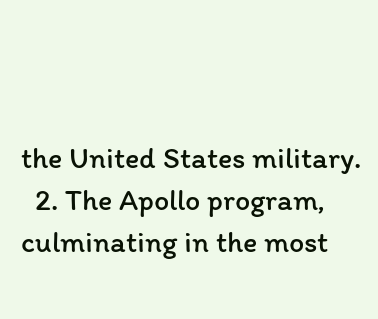the United States military.
  2. The Apollo program, culminating in the most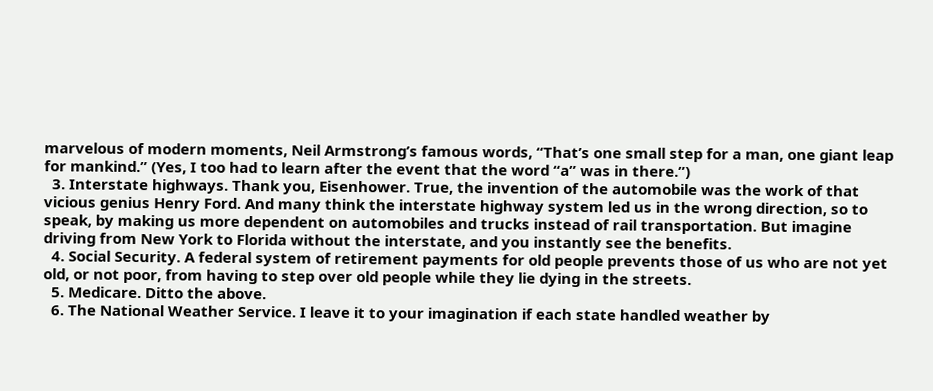marvelous of modern moments, Neil Armstrong’s famous words, “That’s one small step for a man, one giant leap for mankind.” (Yes, I too had to learn after the event that the word “a” was in there.”)
  3. Interstate highways. Thank you, Eisenhower. True, the invention of the automobile was the work of that vicious genius Henry Ford. And many think the interstate highway system led us in the wrong direction, so to speak, by making us more dependent on automobiles and trucks instead of rail transportation. But imagine driving from New York to Florida without the interstate, and you instantly see the benefits.
  4. Social Security. A federal system of retirement payments for old people prevents those of us who are not yet old, or not poor, from having to step over old people while they lie dying in the streets.
  5. Medicare. Ditto the above.
  6. The National Weather Service. I leave it to your imagination if each state handled weather by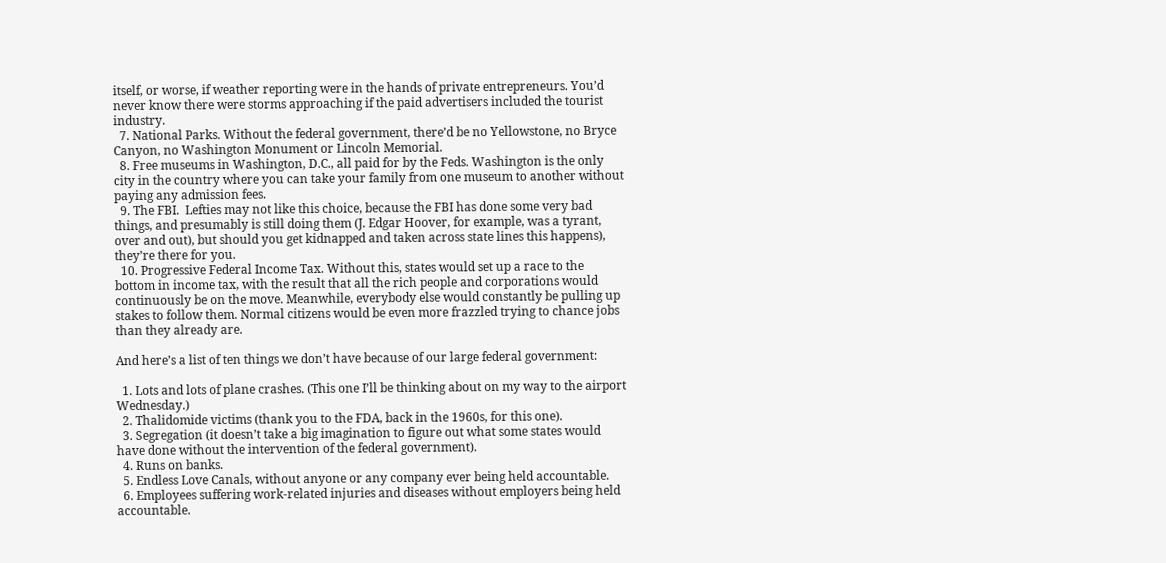itself, or worse, if weather reporting were in the hands of private entrepreneurs. You’d never know there were storms approaching if the paid advertisers included the tourist industry.
  7. National Parks. Without the federal government, there’d be no Yellowstone, no Bryce Canyon, no Washington Monument or Lincoln Memorial.
  8. Free museums in Washington, D.C., all paid for by the Feds. Washington is the only city in the country where you can take your family from one museum to another without paying any admission fees.
  9. The FBI.  Lefties may not like this choice, because the FBI has done some very bad things, and presumably is still doing them (J. Edgar Hoover, for example, was a tyrant, over and out), but should you get kidnapped and taken across state lines this happens), they’re there for you.
  10. Progressive Federal Income Tax. Without this, states would set up a race to the bottom in income tax, with the result that all the rich people and corporations would continuously be on the move. Meanwhile, everybody else would constantly be pulling up stakes to follow them. Normal citizens would be even more frazzled trying to chance jobs than they already are.

And here’s a list of ten things we don’t have because of our large federal government:

  1. Lots and lots of plane crashes. (This one I’ll be thinking about on my way to the airport Wednesday.)
  2. Thalidomide victims (thank you to the FDA, back in the 1960s, for this one).
  3. Segregation (it doesn’t take a big imagination to figure out what some states would have done without the intervention of the federal government).
  4. Runs on banks.
  5. Endless Love Canals, without anyone or any company ever being held accountable.
  6. Employees suffering work-related injuries and diseases without employers being held accountable.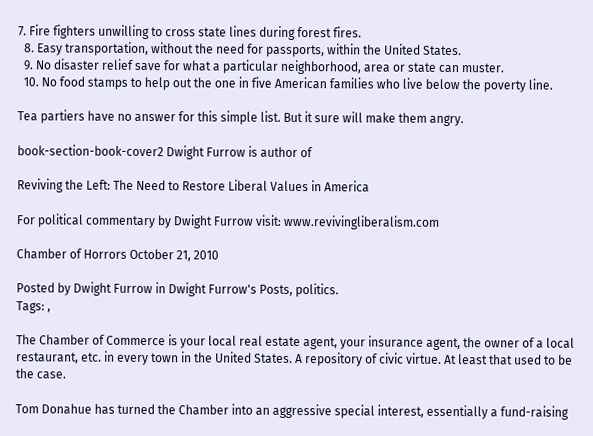7. Fire fighters unwilling to cross state lines during forest fires.
  8. Easy transportation, without the need for passports, within the United States.
  9. No disaster relief save for what a particular neighborhood, area or state can muster.
  10. No food stamps to help out the one in five American families who live below the poverty line.

Tea partiers have no answer for this simple list. But it sure will make them angry.

book-section-book-cover2 Dwight Furrow is author of

Reviving the Left: The Need to Restore Liberal Values in America

For political commentary by Dwight Furrow visit: www.revivingliberalism.com

Chamber of Horrors October 21, 2010

Posted by Dwight Furrow in Dwight Furrow's Posts, politics.
Tags: ,

The Chamber of Commerce is your local real estate agent, your insurance agent, the owner of a local restaurant, etc. in every town in the United States. A repository of civic virtue. At least that used to be the case.

Tom Donahue has turned the Chamber into an aggressive special interest, essentially a fund-raising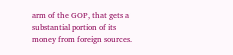arm of the GOP, that gets a substantial portion of its money from foreign sources.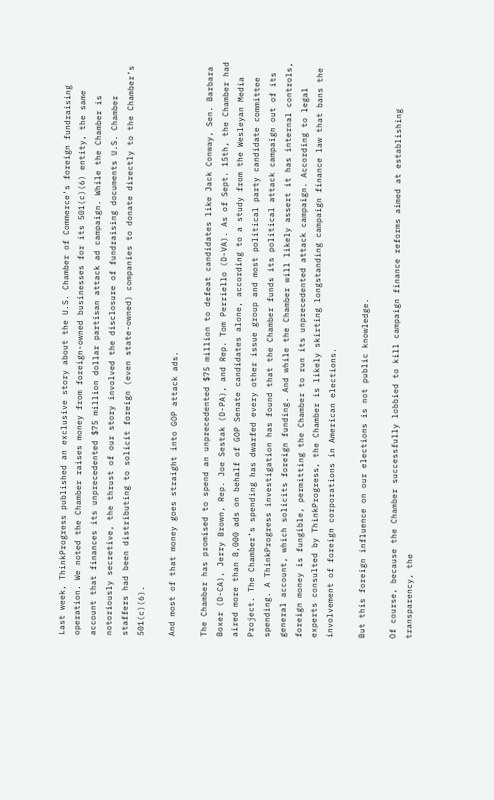Last week, ThinkProgress published an exclusive story about the U.S. Chamber of Commerce’s foreign fundraising operation. We noted the Chamber raises money from foreign-owned businesses for its 501(c)(6) entity, the same account that finances its unprecedented $75 million dollar partisan attack ad campaign. While the Chamber is notoriously secretive, the thrust of our story involved the disclosure of fundraising documents U.S. Chamber staffers had been distributing to solicit foreign (even state-owned) companies to donate directly to the Chamber’s 501(c)(6).

And most of that money goes straight into GOP attack ads.

The Chamber has promised to spend an unprecedented $75 million to defeat candidates like Jack Conway, Sen. Barbara Boxer (D-CA), Jerry Brown, Rep. Joe Sestak (D-PA), and Rep. Tom Perriello (D-VA). As of Sept. 15th, the Chamber had aired more than 8,000 ads on behalf of GOP Senate candidates alone, according to a study from the Wesleyan Media Project. The Chamber’s spending has dwarfed every other issue group and most political party candidate committee spending. A ThinkProgress investigation has found that the Chamber funds its political attack campaign out of its general account, which solicits foreign funding. And while the Chamber will likely assert it has internal controls, foreign money is fungible, permitting the Chamber to run its unprecedented attack campaign. According to legal experts consulted by ThinkProgress, the Chamber is likely skirting longstanding campaign finance law that bans the involvement of foreign corporations in American elections.

But this foreign influence on our elections is not public knowledge.

Of course, because the Chamber successfully lobbied to kill campaign finance reforms aimed at establishing transparency, the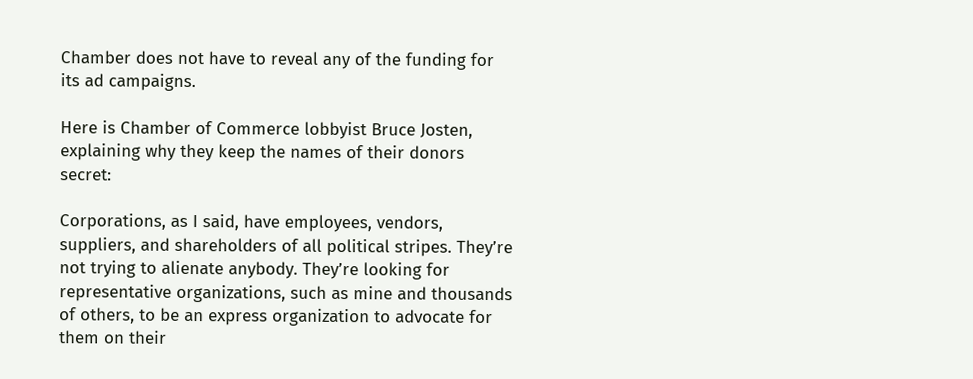Chamber does not have to reveal any of the funding for its ad campaigns.

Here is Chamber of Commerce lobbyist Bruce Josten, explaining why they keep the names of their donors secret:

Corporations, as I said, have employees, vendors, suppliers, and shareholders of all political stripes. They’re not trying to alienate anybody. They’re looking for representative organizations, such as mine and thousands of others, to be an express organization to advocate for them on their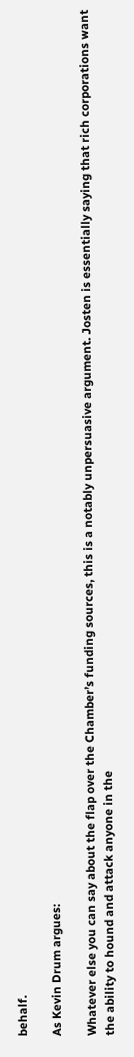behalf.

As Kevin Drum argues:

Whatever else you can say about the flap over the Chamber’s funding sources, this is a notably unpersuasive argument. Josten is essentially saying that rich corporations want the ability to hound and attack anyone in the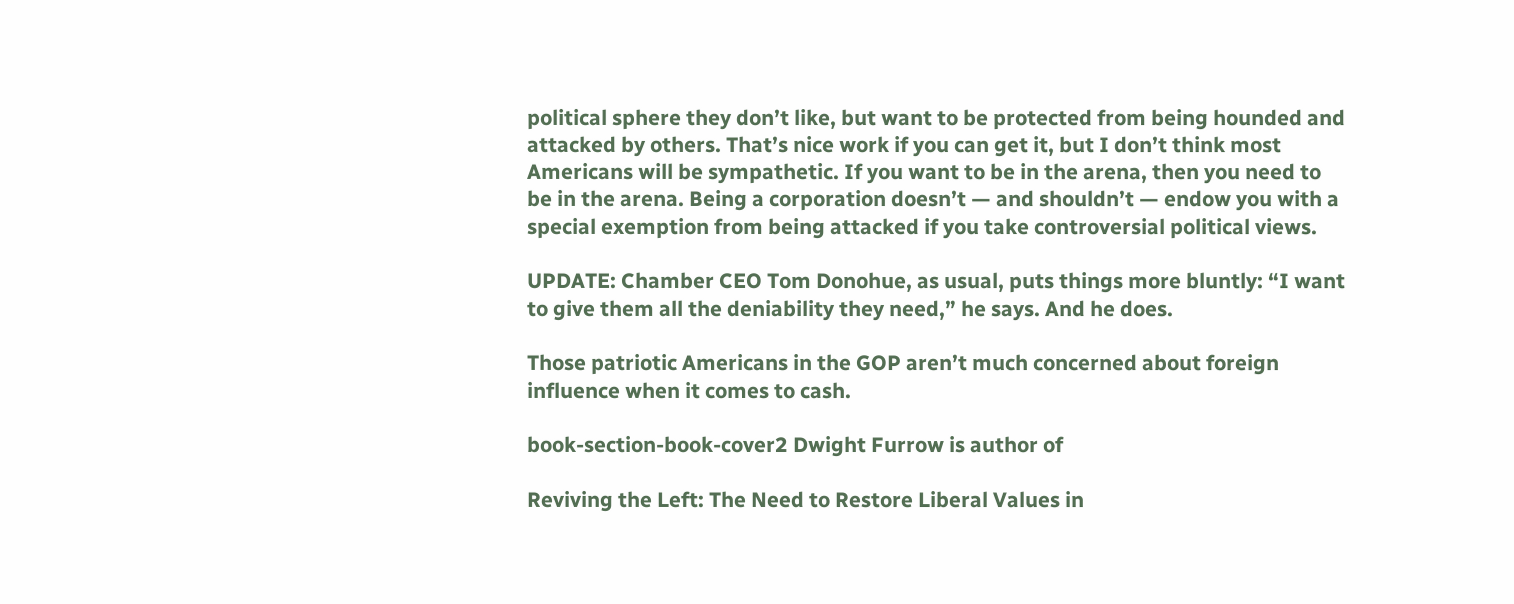political sphere they don’t like, but want to be protected from being hounded and attacked by others. That’s nice work if you can get it, but I don’t think most Americans will be sympathetic. If you want to be in the arena, then you need to be in the arena. Being a corporation doesn’t — and shouldn’t — endow you with a special exemption from being attacked if you take controversial political views.

UPDATE: Chamber CEO Tom Donohue, as usual, puts things more bluntly: “I want to give them all the deniability they need,” he says. And he does.

Those patriotic Americans in the GOP aren’t much concerned about foreign influence when it comes to cash.

book-section-book-cover2 Dwight Furrow is author of

Reviving the Left: The Need to Restore Liberal Values in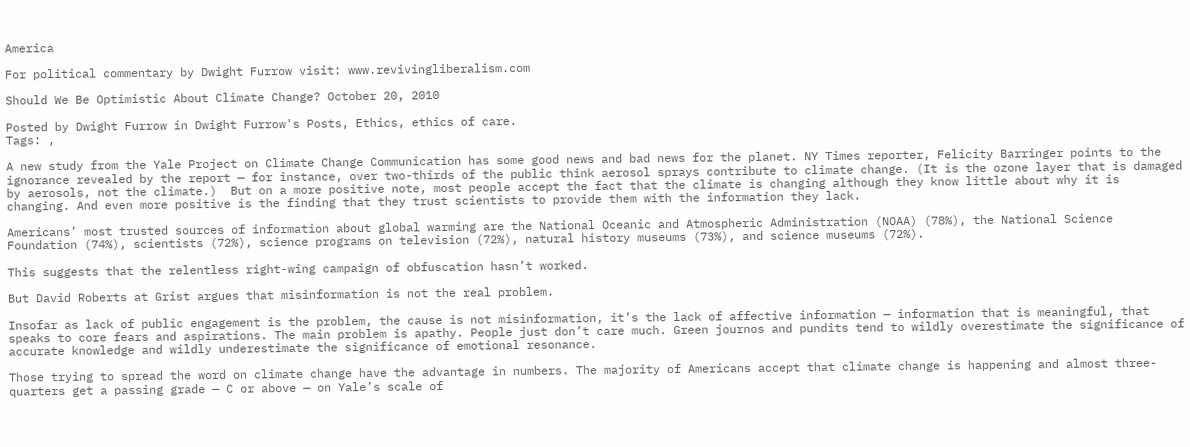America

For political commentary by Dwight Furrow visit: www.revivingliberalism.com

Should We Be Optimistic About Climate Change? October 20, 2010

Posted by Dwight Furrow in Dwight Furrow's Posts, Ethics, ethics of care.
Tags: ,

A new study from the Yale Project on Climate Change Communication has some good news and bad news for the planet. NY Times reporter, Felicity Barringer points to the ignorance revealed by the report — for instance, over two-thirds of the public think aerosol sprays contribute to climate change. (It is the ozone layer that is damaged by aerosols, not the climate.)  But on a more positive note, most people accept the fact that the climate is changing although they know little about why it is changing. And even more positive is the finding that they trust scientists to provide them with the information they lack.

Americans’ most trusted sources of information about global warming are the National Oceanic and Atmospheric Administration (NOAA) (78%), the National Science Foundation (74%), scientists (72%), science programs on television (72%), natural history museums (73%), and science museums (72%).

This suggests that the relentless right-wing campaign of obfuscation hasn’t worked.

But David Roberts at Grist argues that misinformation is not the real problem.

Insofar as lack of public engagement is the problem, the cause is not misinformation, it’s the lack of affective information — information that is meaningful, that speaks to core fears and aspirations. The main problem is apathy. People just don’t care much. Green journos and pundits tend to wildly overestimate the significance of accurate knowledge and wildly underestimate the significance of emotional resonance.

Those trying to spread the word on climate change have the advantage in numbers. The majority of Americans accept that climate change is happening and almost three-quarters get a passing grade — C or above — on Yale’s scale of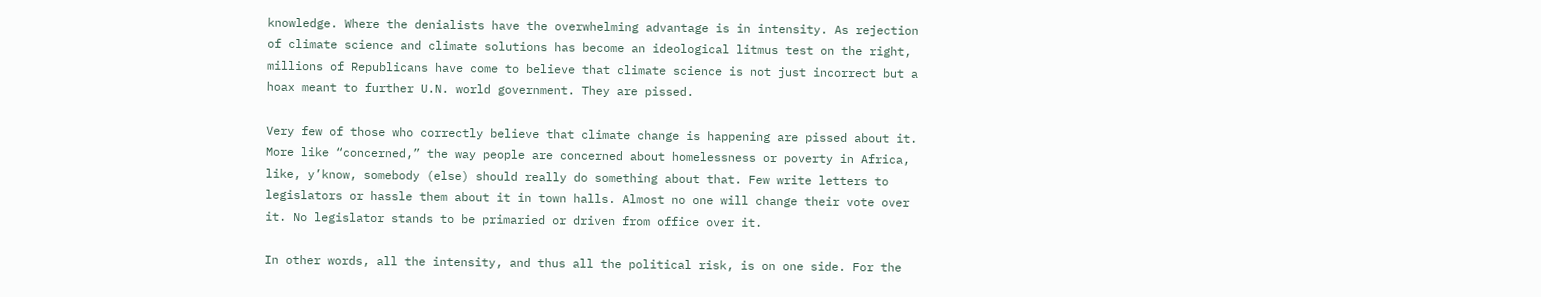knowledge. Where the denialists have the overwhelming advantage is in intensity. As rejection of climate science and climate solutions has become an ideological litmus test on the right, millions of Republicans have come to believe that climate science is not just incorrect but a hoax meant to further U.N. world government. They are pissed.

Very few of those who correctly believe that climate change is happening are pissed about it. More like “concerned,” the way people are concerned about homelessness or poverty in Africa, like, y’know, somebody (else) should really do something about that. Few write letters to legislators or hassle them about it in town halls. Almost no one will change their vote over it. No legislator stands to be primaried or driven from office over it.

In other words, all the intensity, and thus all the political risk, is on one side. For the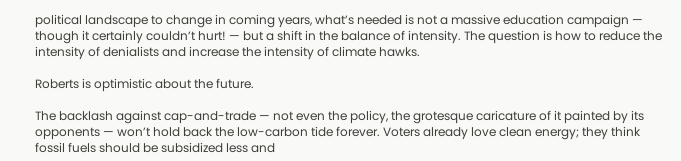political landscape to change in coming years, what’s needed is not a massive education campaign — though it certainly couldn’t hurt! — but a shift in the balance of intensity. The question is how to reduce the intensity of denialists and increase the intensity of climate hawks.

Roberts is optimistic about the future.

The backlash against cap-and-trade — not even the policy, the grotesque caricature of it painted by its opponents — won’t hold back the low-carbon tide forever. Voters already love clean energy; they think fossil fuels should be subsidized less and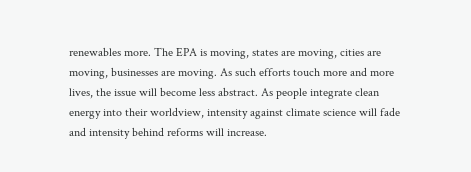renewables more. The EPA is moving, states are moving, cities are moving, businesses are moving. As such efforts touch more and more lives, the issue will become less abstract. As people integrate clean energy into their worldview, intensity against climate science will fade and intensity behind reforms will increase.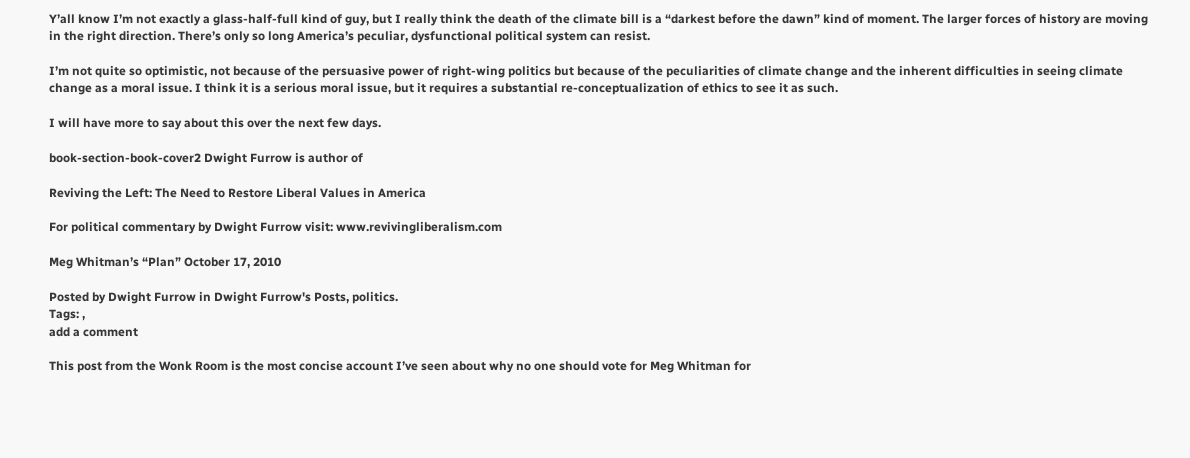Y’all know I’m not exactly a glass-half-full kind of guy, but I really think the death of the climate bill is a “darkest before the dawn” kind of moment. The larger forces of history are moving in the right direction. There’s only so long America’s peculiar, dysfunctional political system can resist.

I’m not quite so optimistic, not because of the persuasive power of right-wing politics but because of the peculiarities of climate change and the inherent difficulties in seeing climate change as a moral issue. I think it is a serious moral issue, but it requires a substantial re-conceptualization of ethics to see it as such.

I will have more to say about this over the next few days.

book-section-book-cover2 Dwight Furrow is author of

Reviving the Left: The Need to Restore Liberal Values in America

For political commentary by Dwight Furrow visit: www.revivingliberalism.com

Meg Whitman’s “Plan” October 17, 2010

Posted by Dwight Furrow in Dwight Furrow's Posts, politics.
Tags: ,
add a comment

This post from the Wonk Room is the most concise account I’ve seen about why no one should vote for Meg Whitman for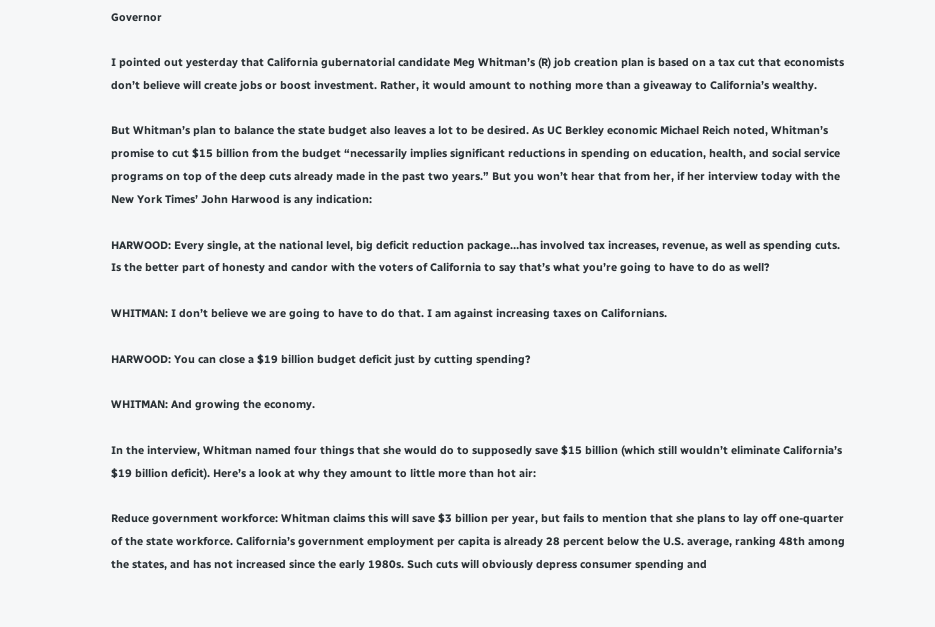Governor

I pointed out yesterday that California gubernatorial candidate Meg Whitman’s (R) job creation plan is based on a tax cut that economists don’t believe will create jobs or boost investment. Rather, it would amount to nothing more than a giveaway to California’s wealthy.

But Whitman’s plan to balance the state budget also leaves a lot to be desired. As UC Berkley economic Michael Reich noted, Whitman’s promise to cut $15 billion from the budget “necessarily implies significant reductions in spending on education, health, and social service programs on top of the deep cuts already made in the past two years.” But you won’t hear that from her, if her interview today with the New York Times’ John Harwood is any indication:

HARWOOD: Every single, at the national level, big deficit reduction package…has involved tax increases, revenue, as well as spending cuts. Is the better part of honesty and candor with the voters of California to say that’s what you’re going to have to do as well?

WHITMAN: I don’t believe we are going to have to do that. I am against increasing taxes on Californians.

HARWOOD: You can close a $19 billion budget deficit just by cutting spending?

WHITMAN: And growing the economy.

In the interview, Whitman named four things that she would do to supposedly save $15 billion (which still wouldn’t eliminate California’s $19 billion deficit). Here’s a look at why they amount to little more than hot air:

Reduce government workforce: Whitman claims this will save $3 billion per year, but fails to mention that she plans to lay off one-quarter of the state workforce. California’s government employment per capita is already 28 percent below the U.S. average, ranking 48th among the states, and has not increased since the early 1980s. Such cuts will obviously depress consumer spending and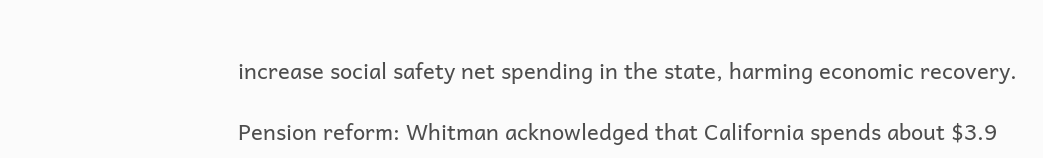increase social safety net spending in the state, harming economic recovery.

Pension reform: Whitman acknowledged that California spends about $3.9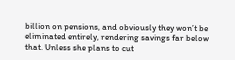billion on pensions, and obviously they won’t be eliminated entirely, rendering savings far below that. Unless she plans to cut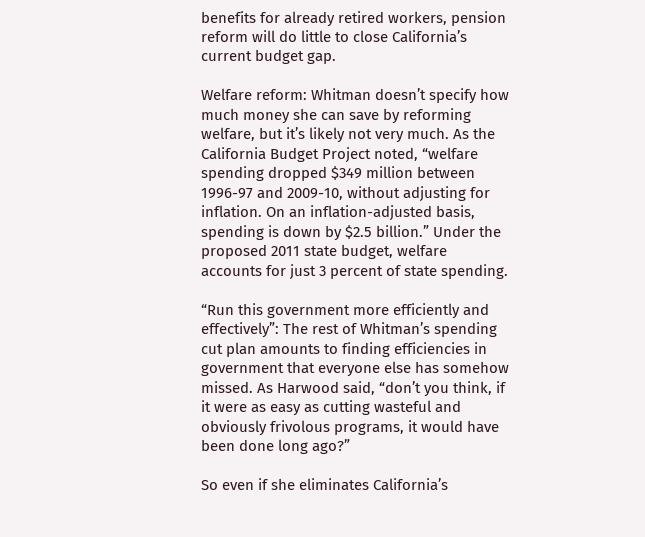benefits for already retired workers, pension reform will do little to close California’s current budget gap.

Welfare reform: Whitman doesn’t specify how much money she can save by reforming welfare, but it’s likely not very much. As the California Budget Project noted, “welfare spending dropped $349 million between 1996-97 and 2009-10, without adjusting for inflation. On an inflation-adjusted basis, spending is down by $2.5 billion.” Under the proposed 2011 state budget, welfare accounts for just 3 percent of state spending.

“Run this government more efficiently and effectively”: The rest of Whitman’s spending cut plan amounts to finding efficiencies in government that everyone else has somehow missed. As Harwood said, “don’t you think, if it were as easy as cutting wasteful and obviously frivolous programs, it would have been done long ago?”

So even if she eliminates California’s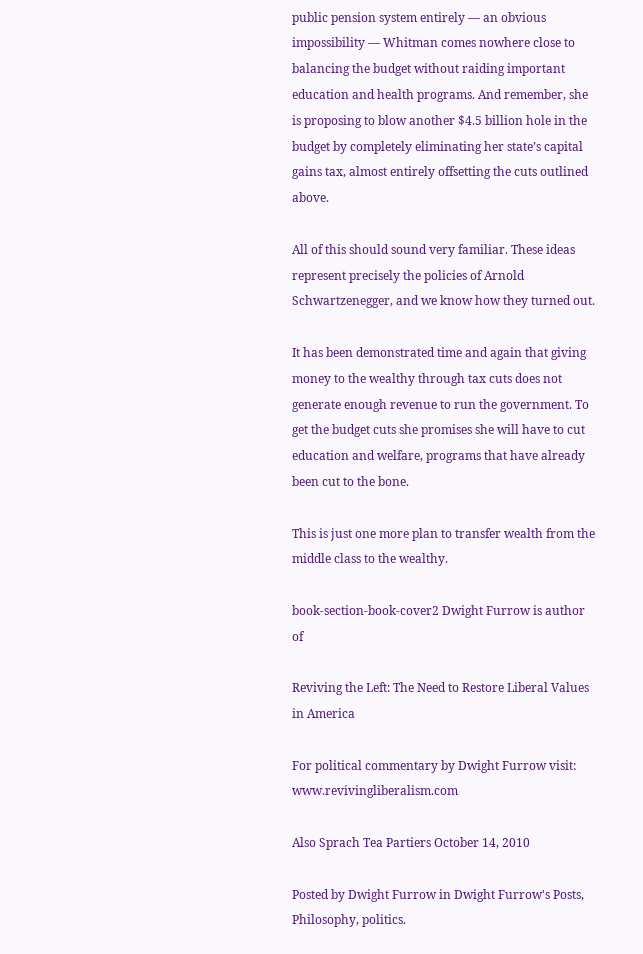public pension system entirely — an obvious impossibility — Whitman comes nowhere close to balancing the budget without raiding important education and health programs. And remember, she is proposing to blow another $4.5 billion hole in the budget by completely eliminating her state’s capital gains tax, almost entirely offsetting the cuts outlined above.

All of this should sound very familiar. These ideas represent precisely the policies of Arnold Schwartzenegger, and we know how they turned out.

It has been demonstrated time and again that giving money to the wealthy through tax cuts does not generate enough revenue to run the government. To get the budget cuts she promises she will have to cut education and welfare, programs that have already been cut to the bone.

This is just one more plan to transfer wealth from the middle class to the wealthy.

book-section-book-cover2 Dwight Furrow is author of

Reviving the Left: The Need to Restore Liberal Values in America

For political commentary by Dwight Furrow visit: www.revivingliberalism.com

Also Sprach Tea Partiers October 14, 2010

Posted by Dwight Furrow in Dwight Furrow's Posts, Philosophy, politics.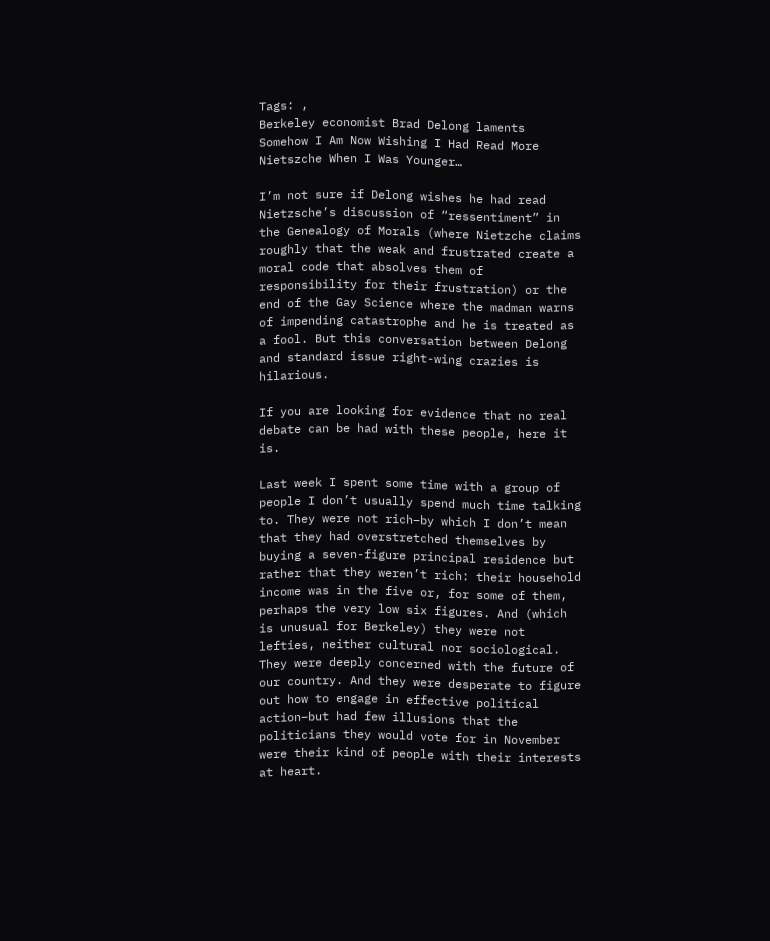Tags: ,
Berkeley economist Brad Delong laments
Somehow I Am Now Wishing I Had Read More Nietszche When I Was Younger…

I’m not sure if Delong wishes he had read Nietzsche’s discussion of “ressentiment” in the Genealogy of Morals (where Nietzche claims roughly that the weak and frustrated create a moral code that absolves them of responsibility for their frustration) or the end of the Gay Science where the madman warns of impending catastrophe and he is treated as a fool. But this conversation between Delong and standard issue right-wing crazies is hilarious.

If you are looking for evidence that no real debate can be had with these people, here it is.

Last week I spent some time with a group of people I don’t usually spend much time talking to. They were not rich–by which I don’t mean that they had overstretched themselves by buying a seven-figure principal residence but rather that they weren’t rich: their household income was in the five or, for some of them, perhaps the very low six figures. And (which is unusual for Berkeley) they were not lefties, neither cultural nor sociological. They were deeply concerned with the future of our country. And they were desperate to figure out how to engage in effective political action–but had few illusions that the politicians they would vote for in November were their kind of people with their interests at heart.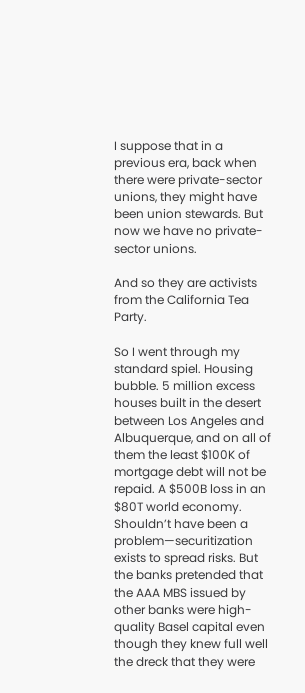I suppose that in a previous era, back when there were private-sector unions, they might have been union stewards. But now we have no private-sector unions.

And so they are activists from the California Tea Party.

So I went through my standard spiel. Housing bubble. 5 million excess houses built in the desert between Los Angeles and Albuquerque, and on all of them the least $100K of mortgage debt will not be repaid. A $500B loss in an $80T world economy. Shouldn’t have been a problem—securitization exists to spread risks. But the banks pretended that the AAA MBS issued by other banks were high-quality Basel capital even though they knew full well the dreck that they were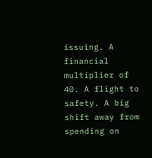issuing. A financial multiplier of 40. A flight to safety. A big shift away from spending on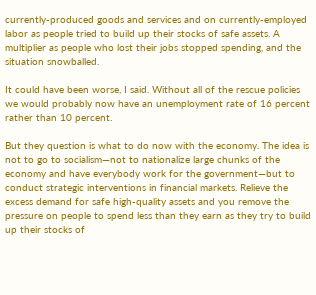currently-produced goods and services and on currently-employed labor as people tried to build up their stocks of safe assets. A multiplier as people who lost their jobs stopped spending, and the situation snowballed.

It could have been worse, I said. Without all of the rescue policies we would probably now have an unemployment rate of 16 percent rather than 10 percent.

But they question is what to do now with the economy. The idea is not to go to socialism—not to nationalize large chunks of the economy and have everybody work for the government—but to conduct strategic interventions in financial markets. Relieve the excess demand for safe high-quality assets and you remove the pressure on people to spend less than they earn as they try to build up their stocks of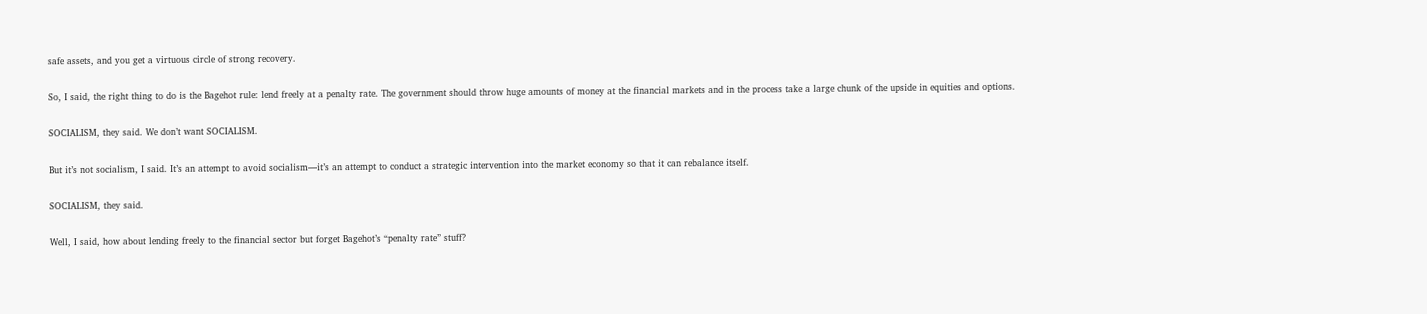safe assets, and you get a virtuous circle of strong recovery.

So, I said, the right thing to do is the Bagehot rule: lend freely at a penalty rate. The government should throw huge amounts of money at the financial markets and in the process take a large chunk of the upside in equities and options.

SOCIALISM, they said. We don’t want SOCIALISM.

But it’s not socialism, I said. It’s an attempt to avoid socialism—it’s an attempt to conduct a strategic intervention into the market economy so that it can rebalance itself.

SOCIALISM, they said.

Well, I said, how about lending freely to the financial sector but forget Bagehot’s “penalty rate” stuff?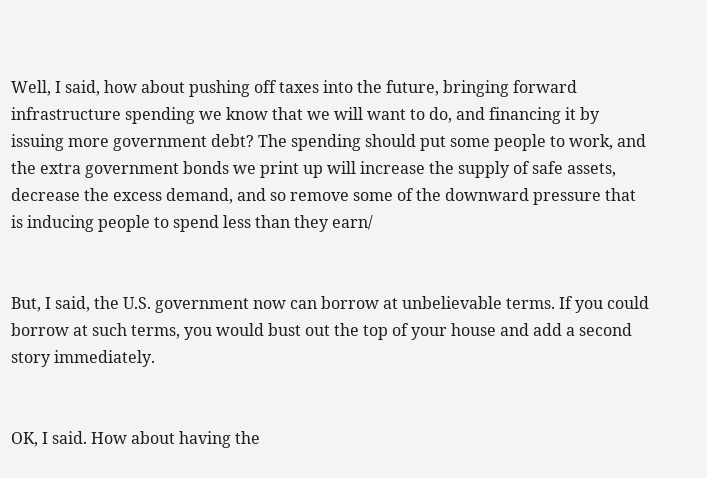Well, I said, how about pushing off taxes into the future, bringing forward infrastructure spending we know that we will want to do, and financing it by issuing more government debt? The spending should put some people to work, and the extra government bonds we print up will increase the supply of safe assets, decrease the excess demand, and so remove some of the downward pressure that is inducing people to spend less than they earn/


But, I said, the U.S. government now can borrow at unbelievable terms. If you could borrow at such terms, you would bust out the top of your house and add a second story immediately.


OK, I said. How about having the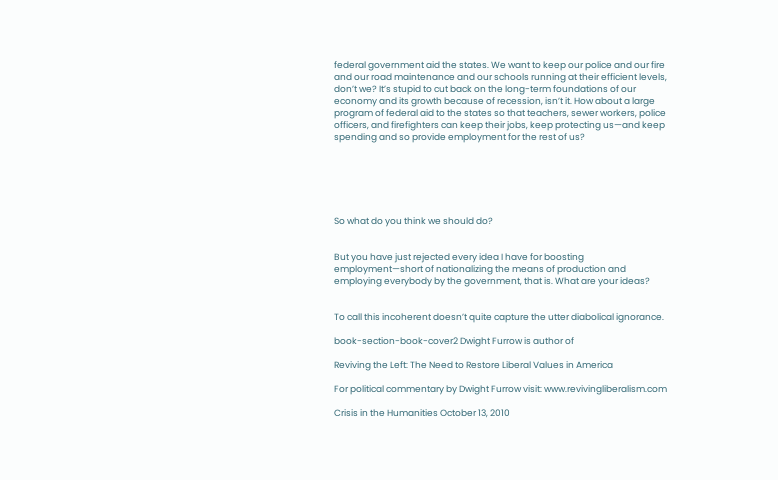federal government aid the states. We want to keep our police and our fire and our road maintenance and our schools running at their efficient levels, don’t we? It’s stupid to cut back on the long-term foundations of our economy and its growth because of recession, isn’t it. How about a large program of federal aid to the states so that teachers, sewer workers, police officers, and firefighters can keep their jobs, keep protecting us—and keep spending and so provide employment for the rest of us?






So what do you think we should do?


But you have just rejected every idea I have for boosting employment—short of nationalizing the means of production and employing everybody by the government, that is. What are your ideas?


To call this incoherent doesn’t quite capture the utter diabolical ignorance.

book-section-book-cover2 Dwight Furrow is author of

Reviving the Left: The Need to Restore Liberal Values in America

For political commentary by Dwight Furrow visit: www.revivingliberalism.com

Crisis in the Humanities October 13, 2010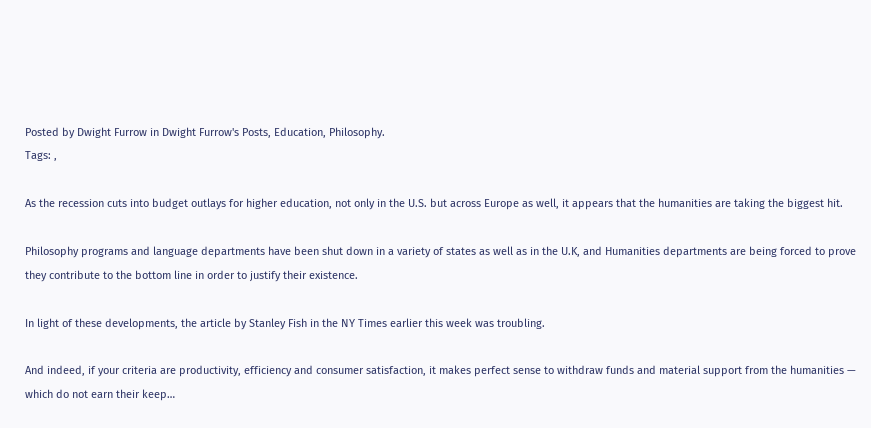Posted by Dwight Furrow in Dwight Furrow's Posts, Education, Philosophy.
Tags: ,

As the recession cuts into budget outlays for higher education, not only in the U.S. but across Europe as well, it appears that the humanities are taking the biggest hit.

Philosophy programs and language departments have been shut down in a variety of states as well as in the U.K, and Humanities departments are being forced to prove they contribute to the bottom line in order to justify their existence.

In light of these developments, the article by Stanley Fish in the NY Times earlier this week was troubling.

And indeed, if your criteria are productivity, efficiency and consumer satisfaction, it makes perfect sense to withdraw funds and material support from the humanities — which do not earn their keep…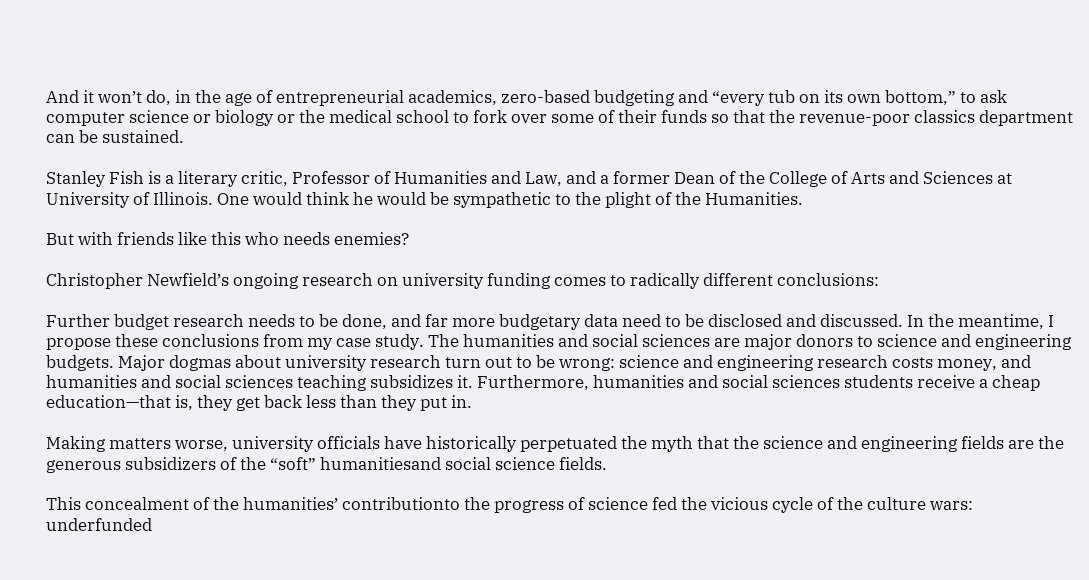And it won’t do, in the age of entrepreneurial academics, zero-based budgeting and “every tub on its own bottom,” to ask computer science or biology or the medical school to fork over some of their funds so that the revenue-poor classics department can be sustained.

Stanley Fish is a literary critic, Professor of Humanities and Law, and a former Dean of the College of Arts and Sciences at University of Illinois. One would think he would be sympathetic to the plight of the Humanities.

But with friends like this who needs enemies?

Christopher Newfield’s ongoing research on university funding comes to radically different conclusions:

Further budget research needs to be done, and far more budgetary data need to be disclosed and discussed. In the meantime, I propose these conclusions from my case study. The humanities and social sciences are major donors to science and engineering budgets. Major dogmas about university research turn out to be wrong: science and engineering research costs money, and humanities and social sciences teaching subsidizes it. Furthermore, humanities and social sciences students receive a cheap education—that is, they get back less than they put in.

Making matters worse, university officials have historically perpetuated the myth that the science and engineering fields are the generous subsidizers of the “soft” humanitiesand social science fields.

This concealment of the humanities’ contributionto the progress of science fed the vicious cycle of the culture wars: underfunded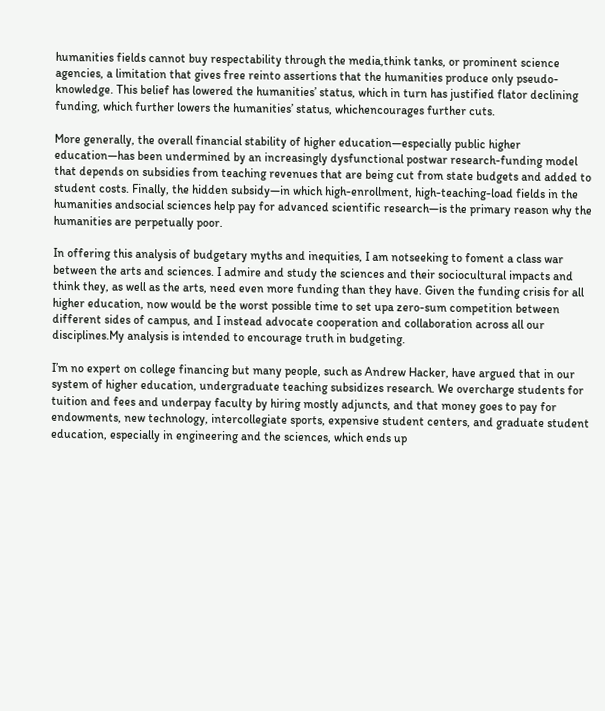humanities fields cannot buy respectability through the media,think tanks, or prominent science agencies, a limitation that gives free reinto assertions that the humanities produce only pseudo-knowledge. This belief has lowered the humanities’ status, which in turn has justified flator declining funding, which further lowers the humanities’ status, whichencourages further cuts.

More generally, the overall financial stability of higher education—especially public higher education—has been undermined by an increasingly dysfunctional postwar research-funding model that depends on subsidies from teaching revenues that are being cut from state budgets and added to student costs. Finally, the hidden subsidy—in which high-enrollment, high-teaching-load fields in the humanities andsocial sciences help pay for advanced scientific research—is the primary reason why the humanities are perpetually poor.

In offering this analysis of budgetary myths and inequities, I am notseeking to foment a class war between the arts and sciences. I admire and study the sciences and their sociocultural impacts and think they, as well as the arts, need even more funding than they have. Given the funding crisis for all higher education, now would be the worst possible time to set upa zero-sum competition between different sides of campus, and I instead advocate cooperation and collaboration across all our disciplines.My analysis is intended to encourage truth in budgeting.

I’m no expert on college financing but many people, such as Andrew Hacker, have argued that in our system of higher education, undergraduate teaching subsidizes research. We overcharge students for tuition and fees and underpay faculty by hiring mostly adjuncts, and that money goes to pay for endowments, new technology, intercollegiate sports, expensive student centers, and graduate student education, especially in engineering and the sciences, which ends up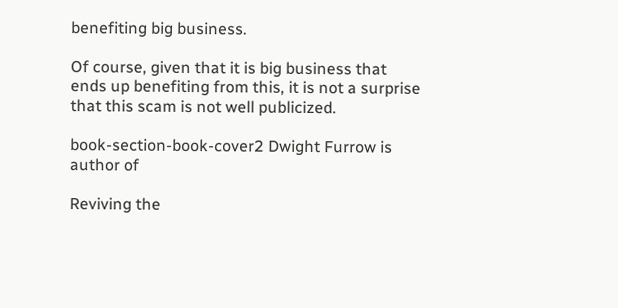benefiting big business.

Of course, given that it is big business that ends up benefiting from this, it is not a surprise that this scam is not well publicized.

book-section-book-cover2 Dwight Furrow is author of

Reviving the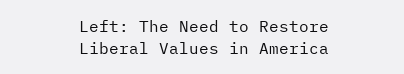Left: The Need to Restore Liberal Values in America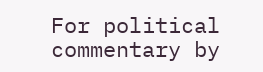For political commentary by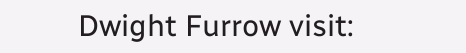Dwight Furrow visit: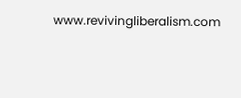www.revivingliberalism.com